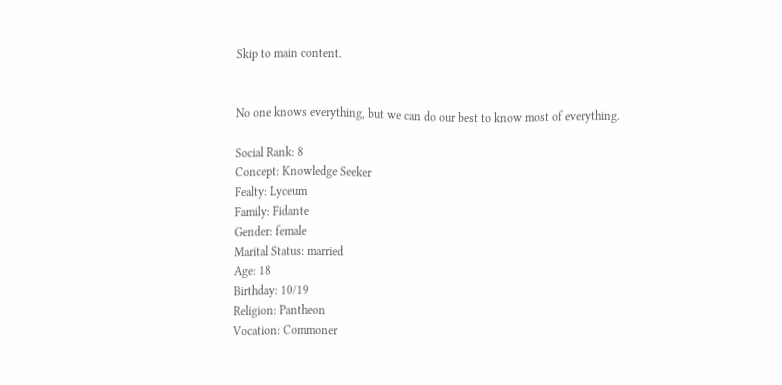Skip to main content.


No one knows everything, but we can do our best to know most of everything.

Social Rank: 8
Concept: Knowledge Seeker
Fealty: Lyceum
Family: Fidante
Gender: female
Marital Status: married
Age: 18
Birthday: 10/19
Religion: Pantheon
Vocation: Commoner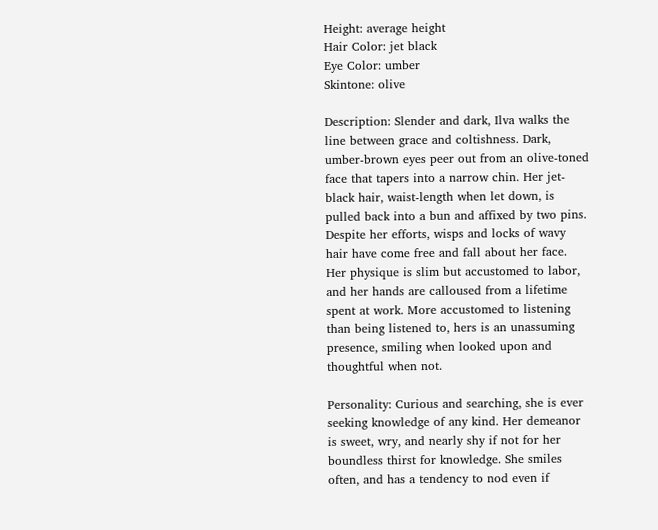Height: average height
Hair Color: jet black
Eye Color: umber
Skintone: olive

Description: Slender and dark, Ilva walks the line between grace and coltishness. Dark, umber-brown eyes peer out from an olive-toned face that tapers into a narrow chin. Her jet-black hair, waist-length when let down, is pulled back into a bun and affixed by two pins. Despite her efforts, wisps and locks of wavy hair have come free and fall about her face. Her physique is slim but accustomed to labor, and her hands are calloused from a lifetime spent at work. More accustomed to listening than being listened to, hers is an unassuming presence, smiling when looked upon and thoughtful when not.

Personality: Curious and searching, she is ever seeking knowledge of any kind. Her demeanor is sweet, wry, and nearly shy if not for her boundless thirst for knowledge. She smiles often, and has a tendency to nod even if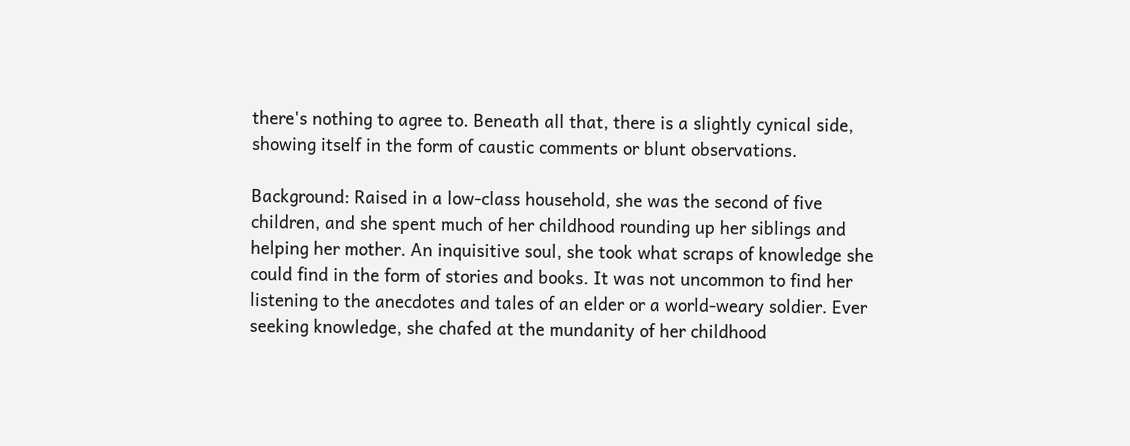there's nothing to agree to. Beneath all that, there is a slightly cynical side, showing itself in the form of caustic comments or blunt observations.

Background: Raised in a low-class household, she was the second of five children, and she spent much of her childhood rounding up her siblings and helping her mother. An inquisitive soul, she took what scraps of knowledge she could find in the form of stories and books. It was not uncommon to find her listening to the anecdotes and tales of an elder or a world-weary soldier. Ever seeking knowledge, she chafed at the mundanity of her childhood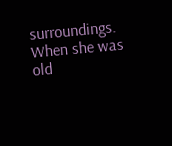surroundings. When she was old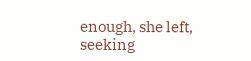enough, she left, seeking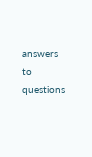answers to questions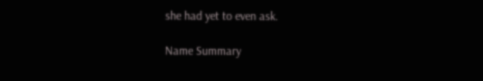she had yet to even ask.

Name Summary